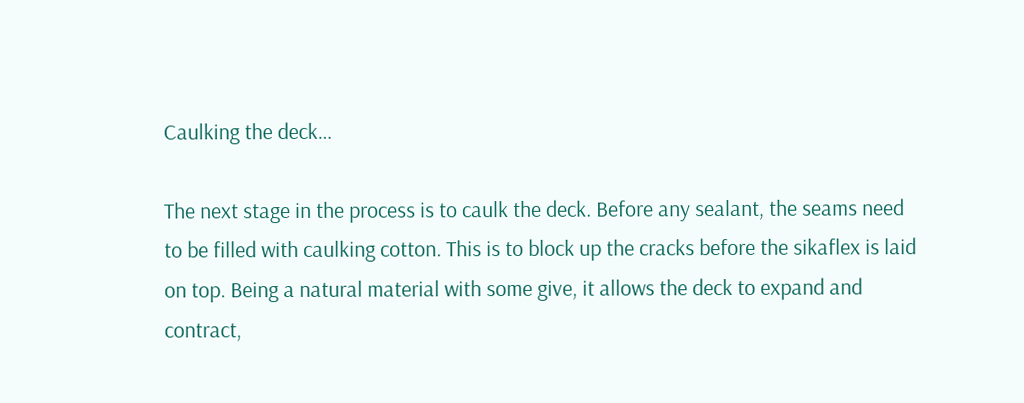Caulking the deck…

The next stage in the process is to caulk the deck. Before any sealant, the seams need to be filled with caulking cotton. This is to block up the cracks before the sikaflex is laid on top. Being a natural material with some give, it allows the deck to expand and contract,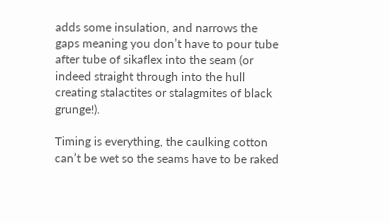adds some insulation, and narrows the gaps meaning you don’t have to pour tube after tube of sikaflex into the seam (or indeed straight through into the hull creating stalactites or stalagmites of black grunge!).

Timing is everything, the caulking cotton can’t be wet so the seams have to be raked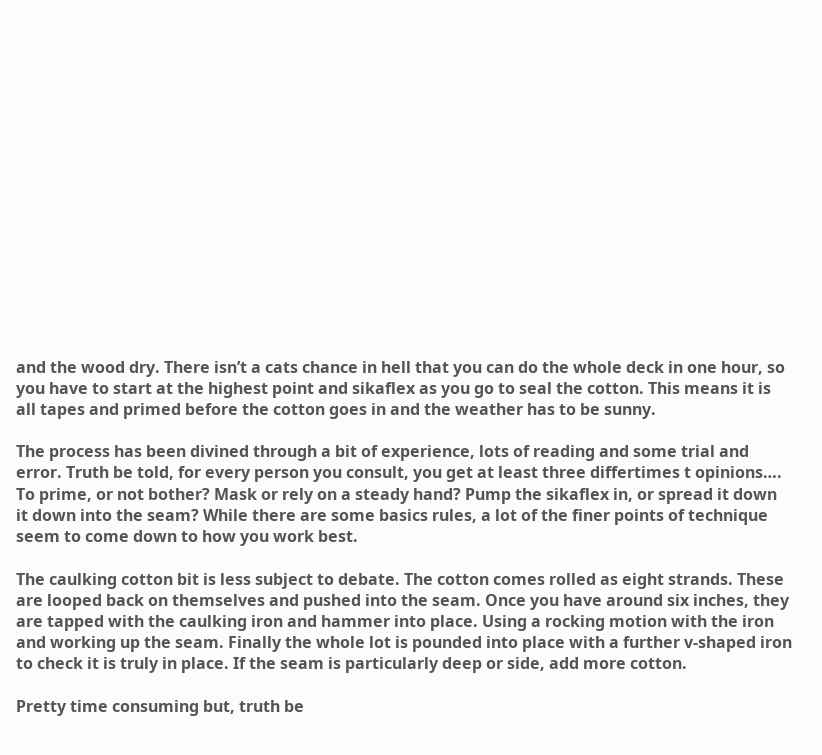and the wood dry. There isn’t a cats chance in hell that you can do the whole deck in one hour, so you have to start at the highest point and sikaflex as you go to seal the cotton. This means it is all tapes and primed before the cotton goes in and the weather has to be sunny.

The process has been divined through a bit of experience, lots of reading and some trial and error. Truth be told, for every person you consult, you get at least three differtimes t opinions…. To prime, or not bother? Mask or rely on a steady hand? Pump the sikaflex in, or spread it down it down into the seam? While there are some basics rules, a lot of the finer points of technique seem to come down to how you work best.

The caulking cotton bit is less subject to debate. The cotton comes rolled as eight strands. These are looped back on themselves and pushed into the seam. Once you have around six inches, they are tapped with the caulking iron and hammer into place. Using a rocking motion with the iron and working up the seam. Finally the whole lot is pounded into place with a further v-shaped iron to check it is truly in place. If the seam is particularly deep or side, add more cotton.

Pretty time consuming but, truth be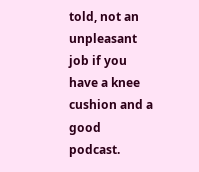told, not an unpleasant job if you have a knee cushion and a good podcast.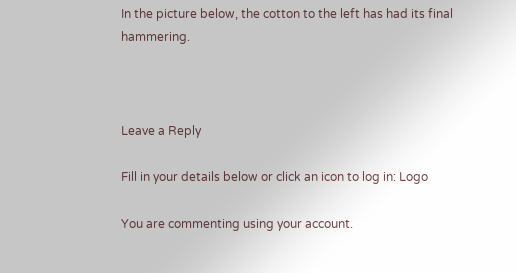In the picture below, the cotton to the left has had its final hammering.



Leave a Reply

Fill in your details below or click an icon to log in: Logo

You are commenting using your account.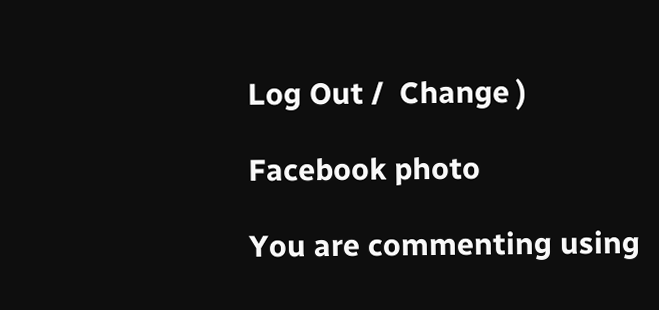Log Out /  Change )

Facebook photo

You are commenting using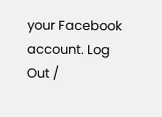your Facebook account. Log Out /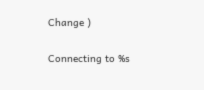Change )

Connecting to %s